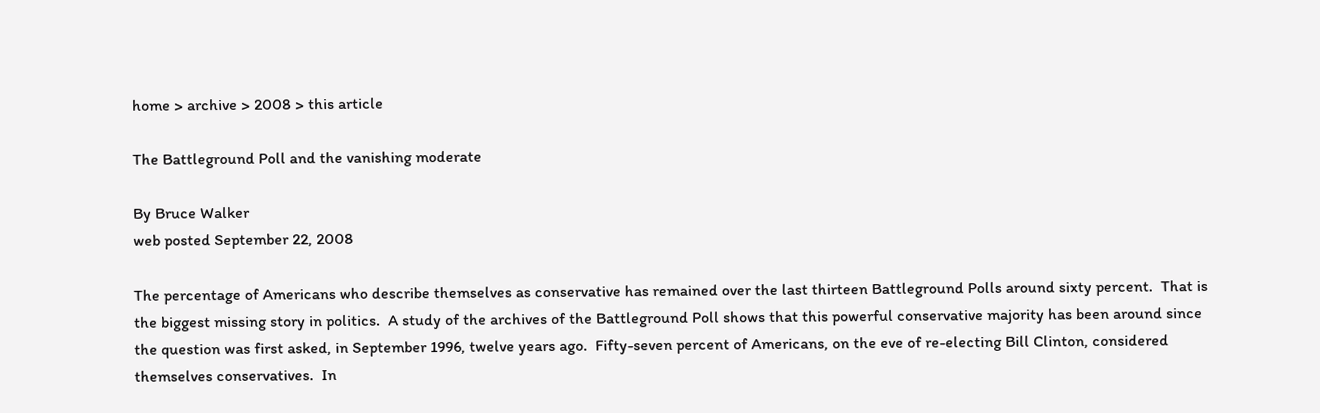home > archive > 2008 > this article

The Battleground Poll and the vanishing moderate

By Bruce Walker
web posted September 22, 2008

The percentage of Americans who describe themselves as conservative has remained over the last thirteen Battleground Polls around sixty percent.  That is the biggest missing story in politics.  A study of the archives of the Battleground Poll shows that this powerful conservative majority has been around since the question was first asked, in September 1996, twelve years ago.  Fifty-seven percent of Americans, on the eve of re-electing Bill Clinton, considered themselves conservatives.  In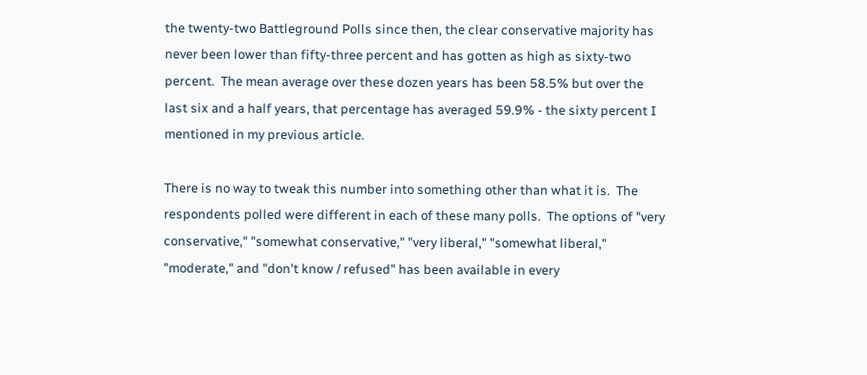the twenty-two Battleground Polls since then, the clear conservative majority has never been lower than fifty-three percent and has gotten as high as sixty-two percent.  The mean average over these dozen years has been 58.5% but over the last six and a half years, that percentage has averaged 59.9% - the sixty percent I mentioned in my previous article.

There is no way to tweak this number into something other than what it is.  The respondents polled were different in each of these many polls.  The options of "very conservative," "somewhat conservative," "very liberal," "somewhat liberal," "moderate," and "don't know / refused" has been available in every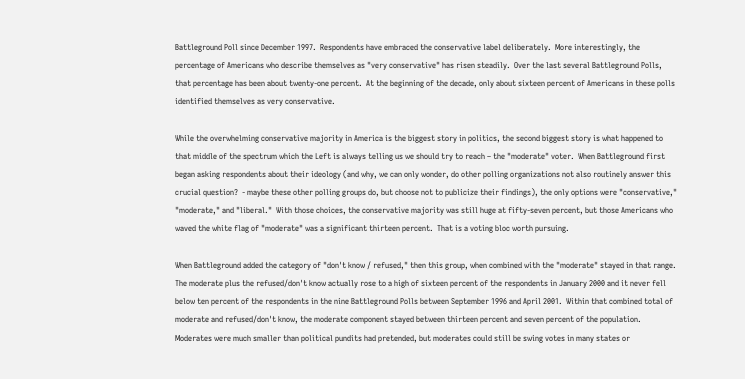Battleground Poll since December 1997.  Respondents have embraced the conservative label deliberately.  More interestingly, the percentage of Americans who describe themselves as "very conservative" has risen steadily.  Over the last several Battleground Polls, that percentage has been about twenty-one percent.  At the beginning of the decade, only about sixteen percent of Americans in these polls identified themselves as very conservative.

While the overwhelming conservative majority in America is the biggest story in politics, the second biggest story is what happened to that middle of the spectrum which the Left is always telling us we should try to reach – the "moderate" voter.  When Battleground first began asking respondents about their ideology (and why, we can only wonder, do other polling organizations not also routinely answer this crucial question?  - maybe these other polling groups do, but choose not to publicize their findings), the only options were "conservative," "moderate," and "liberal."  With those choices, the conservative majority was still huge at fifty-seven percent, but those Americans who waved the white flag of "moderate" was a significant thirteen percent.  That is a voting bloc worth pursuing.

When Battleground added the category of "don't know / refused," then this group, when combined with the "moderate" stayed in that range.  The moderate plus the refused/don't know actually rose to a high of sixteen percent of the respondents in January 2000 and it never fell below ten percent of the respondents in the nine Battleground Polls between September 1996 and April 2001.  Within that combined total of moderate and refused/don't know, the moderate component stayed between thirteen percent and seven percent of the population.  Moderates were much smaller than political pundits had pretended, but moderates could still be swing votes in many states or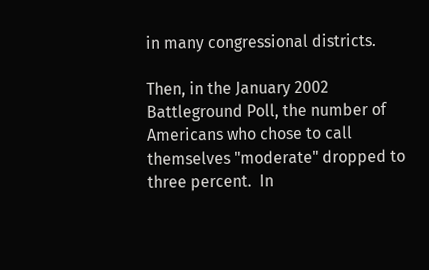in many congressional districts.

Then, in the January 2002 Battleground Poll, the number of Americans who chose to call themselves "moderate" dropped to three percent.  In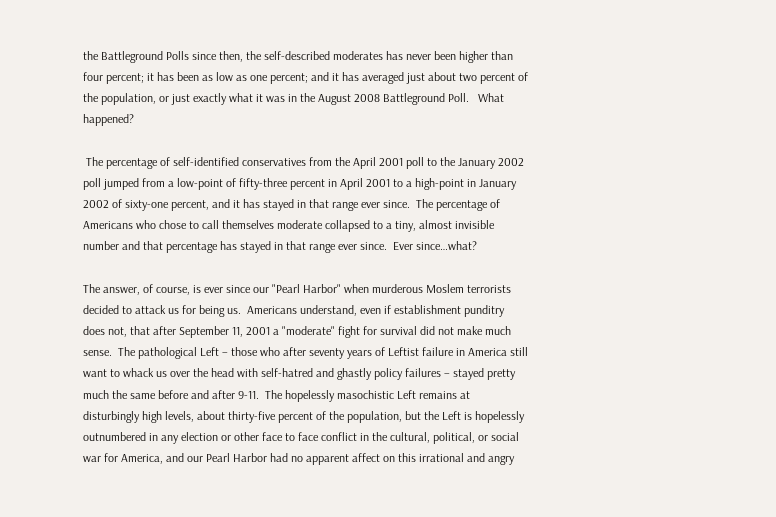the Battleground Polls since then, the self-described moderates has never been higher than four percent; it has been as low as one percent; and it has averaged just about two percent of the population, or just exactly what it was in the August 2008 Battleground Poll.   What happened?

 The percentage of self-identified conservatives from the April 2001 poll to the January 2002 poll jumped from a low-point of fifty-three percent in April 2001 to a high-point in January 2002 of sixty-one percent, and it has stayed in that range ever since.  The percentage of Americans who chose to call themselves moderate collapsed to a tiny, almost invisible number and that percentage has stayed in that range ever since.  Ever since…what?

The answer, of course, is ever since our "Pearl Harbor" when murderous Moslem terrorists decided to attack us for being us.  Americans understand, even if establishment punditry does not, that after September 11, 2001 a "moderate" fight for survival did not make much sense.  The pathological Left – those who after seventy years of Leftist failure in America still want to whack us over the head with self-hatred and ghastly policy failures – stayed pretty much the same before and after 9-11.  The hopelessly masochistic Left remains at disturbingly high levels, about thirty-five percent of the population, but the Left is hopelessly outnumbered in any election or other face to face conflict in the cultural, political, or social war for America, and our Pearl Harbor had no apparent affect on this irrational and angry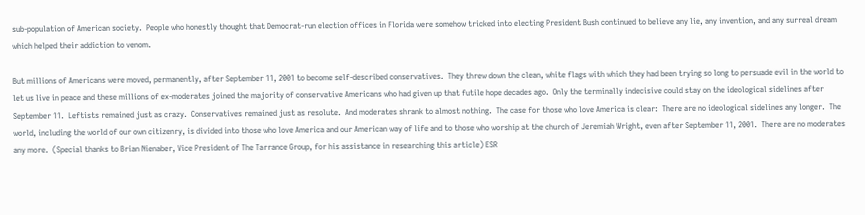sub-population of American society.  People who honestly thought that Democrat-run election offices in Florida were somehow tricked into electing President Bush continued to believe any lie, any invention, and any surreal dream which helped their addiction to venom.

But millions of Americans were moved, permanently, after September 11, 2001 to become self-described conservatives.  They threw down the clean, white flags with which they had been trying so long to persuade evil in the world to let us live in peace and these millions of ex-moderates joined the majority of conservative Americans who had given up that futile hope decades ago.  Only the terminally indecisive could stay on the ideological sidelines after September 11.  Leftists remained just as crazy.  Conservatives remained just as resolute.  And moderates shrank to almost nothing.  The case for those who love America is clear:  There are no ideological sidelines any longer.  The world, including the world of our own citizenry, is divided into those who love America and our American way of life and to those who worship at the church of Jeremiah Wright, even after September 11, 2001.  There are no moderates any more.  (Special thanks to Brian Nienaber, Vice President of The Tarrance Group, for his assistance in researching this article) ESR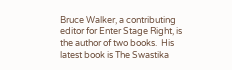Bruce Walker, a contributing editor for Enter Stage Right, is the author of two books.  His latest book is The Swastika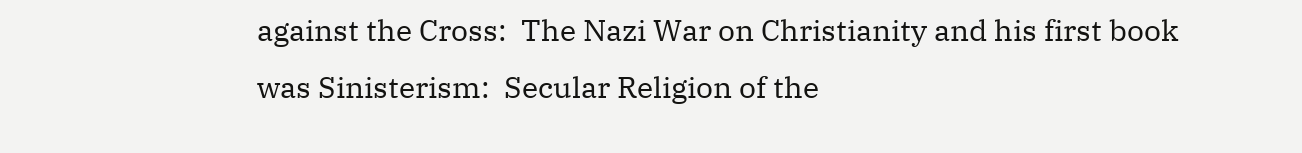against the Cross:  The Nazi War on Christianity and his first book was Sinisterism:  Secular Religion of the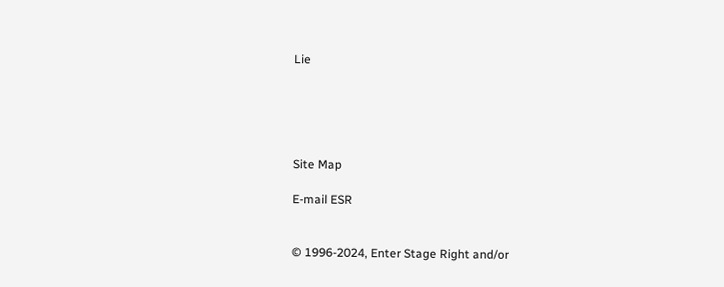Lie





Site Map

E-mail ESR


© 1996-2024, Enter Stage Right and/or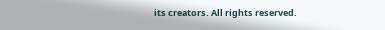its creators. All rights reserved.